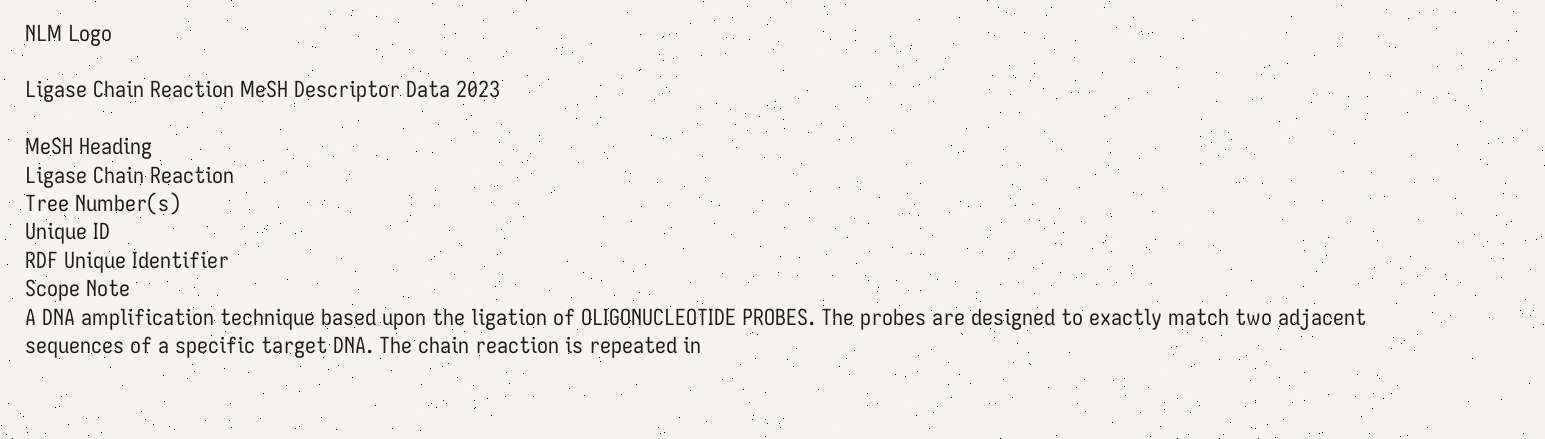NLM Logo

Ligase Chain Reaction MeSH Descriptor Data 2023

MeSH Heading
Ligase Chain Reaction
Tree Number(s)
Unique ID
RDF Unique Identifier
Scope Note
A DNA amplification technique based upon the ligation of OLIGONUCLEOTIDE PROBES. The probes are designed to exactly match two adjacent sequences of a specific target DNA. The chain reaction is repeated in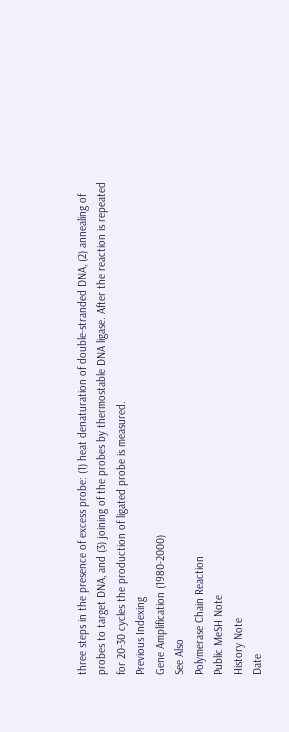three steps in the presence of excess probe: (1) heat denaturation of double-stranded DNA, (2) annealing of probes to target DNA, and (3) joining of the probes by thermostable DNA ligase. After the reaction is repeated for 20-30 cycles the production of ligated probe is measured.
Previous Indexing
Gene Amplification (1980-2000)
See Also
Polymerase Chain Reaction
Public MeSH Note
History Note
Date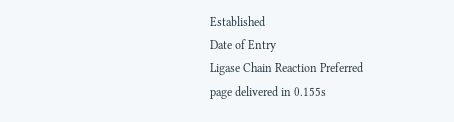Established
Date of Entry
Ligase Chain Reaction Preferred
page delivered in 0.155s